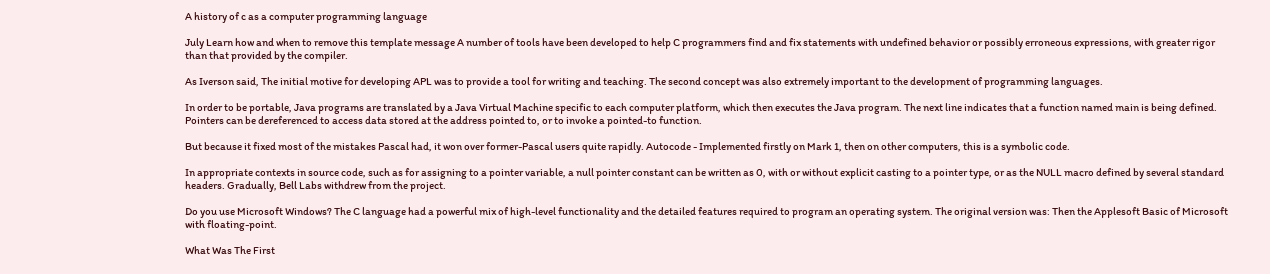A history of c as a computer programming language

July Learn how and when to remove this template message A number of tools have been developed to help C programmers find and fix statements with undefined behavior or possibly erroneous expressions, with greater rigor than that provided by the compiler.

As Iverson said, The initial motive for developing APL was to provide a tool for writing and teaching. The second concept was also extremely important to the development of programming languages.

In order to be portable, Java programs are translated by a Java Virtual Machine specific to each computer platform, which then executes the Java program. The next line indicates that a function named main is being defined. Pointers can be dereferenced to access data stored at the address pointed to, or to invoke a pointed-to function.

But because it fixed most of the mistakes Pascal had, it won over former-Pascal users quite rapidly. Autocode - Implemented firstly on Mark 1, then on other computers, this is a symbolic code.

In appropriate contexts in source code, such as for assigning to a pointer variable, a null pointer constant can be written as 0, with or without explicit casting to a pointer type, or as the NULL macro defined by several standard headers. Gradually, Bell Labs withdrew from the project.

Do you use Microsoft Windows? The C language had a powerful mix of high-level functionality and the detailed features required to program an operating system. The original version was: Then the Applesoft Basic of Microsoft with floating-point.

What Was The First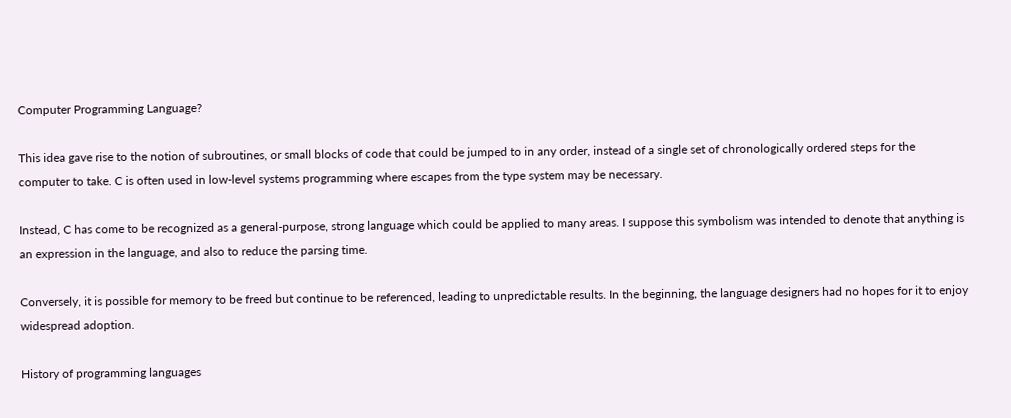Computer Programming Language?

This idea gave rise to the notion of subroutines, or small blocks of code that could be jumped to in any order, instead of a single set of chronologically ordered steps for the computer to take. C is often used in low-level systems programming where escapes from the type system may be necessary.

Instead, C has come to be recognized as a general-purpose, strong language which could be applied to many areas. I suppose this symbolism was intended to denote that anything is an expression in the language, and also to reduce the parsing time.

Conversely, it is possible for memory to be freed but continue to be referenced, leading to unpredictable results. In the beginning, the language designers had no hopes for it to enjoy widespread adoption.

History of programming languages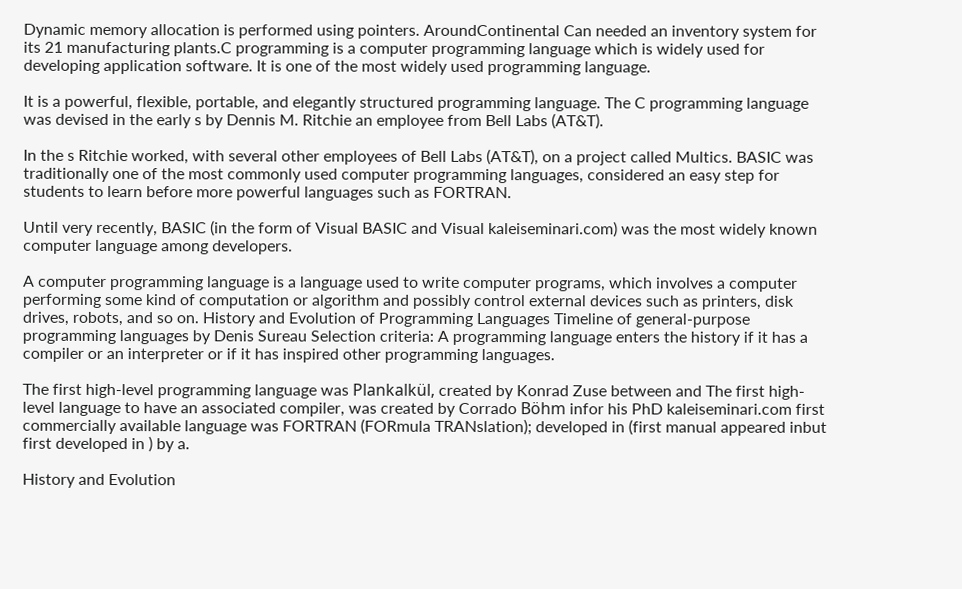Dynamic memory allocation is performed using pointers. AroundContinental Can needed an inventory system for its 21 manufacturing plants.C programming is a computer programming language which is widely used for developing application software. It is one of the most widely used programming language.

It is a powerful, flexible, portable, and elegantly structured programming language. The C programming language was devised in the early s by Dennis M. Ritchie an employee from Bell Labs (AT&T).

In the s Ritchie worked, with several other employees of Bell Labs (AT&T), on a project called Multics. BASIC was traditionally one of the most commonly used computer programming languages, considered an easy step for students to learn before more powerful languages such as FORTRAN.

Until very recently, BASIC (in the form of Visual BASIC and Visual kaleiseminari.com) was the most widely known computer language among developers.

A computer programming language is a language used to write computer programs, which involves a computer performing some kind of computation or algorithm and possibly control external devices such as printers, disk drives, robots, and so on. History and Evolution of Programming Languages Timeline of general-purpose programming languages by Denis Sureau Selection criteria: A programming language enters the history if it has a compiler or an interpreter or if it has inspired other programming languages.

The first high-level programming language was Plankalkül, created by Konrad Zuse between and The first high-level language to have an associated compiler, was created by Corrado Böhm infor his PhD kaleiseminari.com first commercially available language was FORTRAN (FORmula TRANslation); developed in (first manual appeared inbut first developed in ) by a.

History and Evolution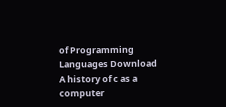of Programming Languages Download
A history of c as a computer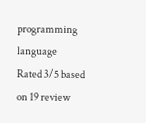programming language
Rated 3/5 based on 19 review